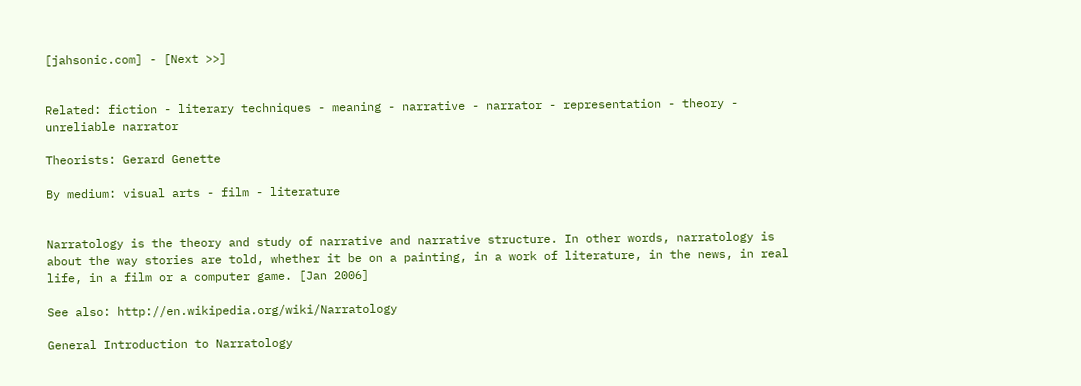[jahsonic.com] - [Next >>]


Related: fiction - literary techniques - meaning - narrative - narrator - representation - theory - unreliable narrator

Theorists: Gerard Genette

By medium: visual arts - film - literature


Narratology is the theory and study of narrative and narrative structure. In other words, narratology is about the way stories are told, whether it be on a painting, in a work of literature, in the news, in real life, in a film or a computer game. [Jan 2006]

See also: http://en.wikipedia.org/wiki/Narratology

General Introduction to Narratology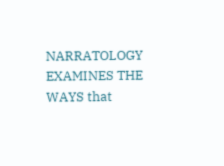NARRATOLOGY EXAMINES THE WAYS that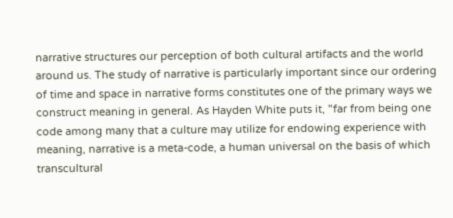narrative structures our perception of both cultural artifacts and the world around us. The study of narrative is particularly important since our ordering of time and space in narrative forms constitutes one of the primary ways we construct meaning in general. As Hayden White puts it, "far from being one code among many that a culture may utilize for endowing experience with meaning, narrative is a meta-code, a human universal on the basis of which transcultural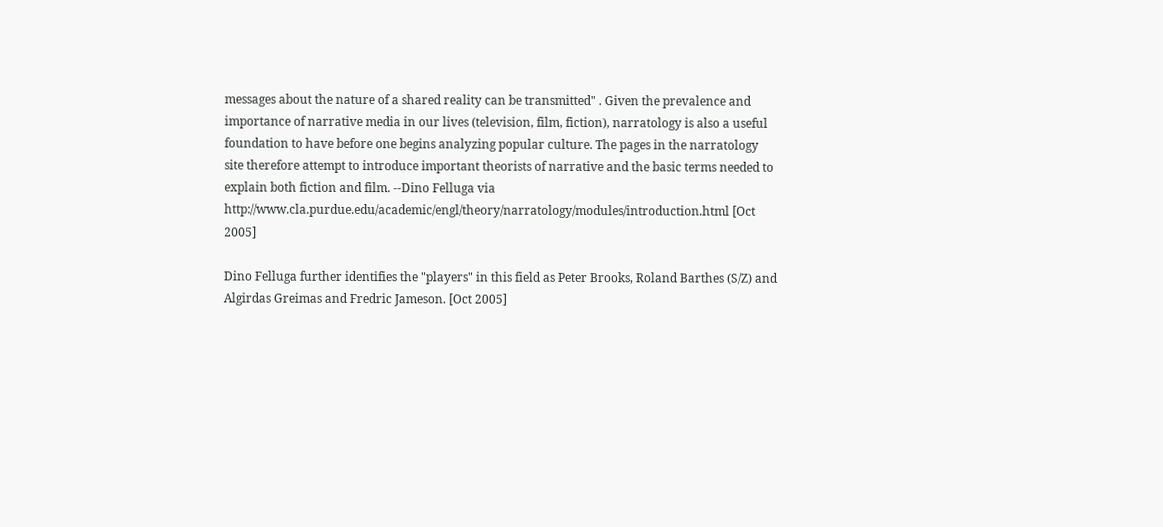messages about the nature of a shared reality can be transmitted" . Given the prevalence and importance of narrative media in our lives (television, film, fiction), narratology is also a useful foundation to have before one begins analyzing popular culture. The pages in the narratology site therefore attempt to introduce important theorists of narrative and the basic terms needed to explain both fiction and film. --Dino Felluga via http://www.cla.purdue.edu/academic/engl/theory/narratology/modules/introduction.html [Oct 2005]

Dino Felluga further identifies the "players" in this field as Peter Brooks, Roland Barthes (S/Z) and Algirdas Greimas and Fredric Jameson. [Oct 2005]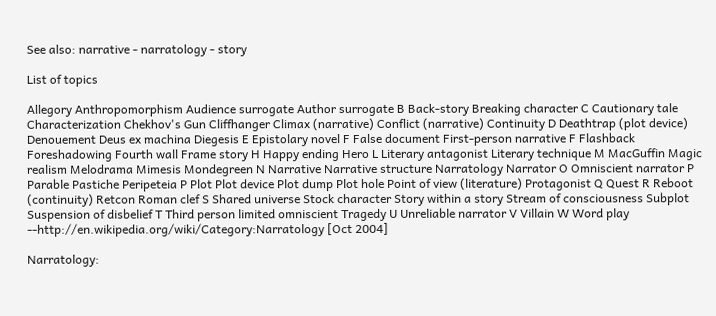See also: narrative - narratology - story

List of topics

Allegory Anthropomorphism Audience surrogate Author surrogate B Back-story Breaking character C Cautionary tale Characterization Chekhov's Gun Cliffhanger Climax (narrative) Conflict (narrative) Continuity D Deathtrap (plot device) Denouement Deus ex machina Diegesis E Epistolary novel F False document First-person narrative F Flashback Foreshadowing Fourth wall Frame story H Happy ending Hero L Literary antagonist Literary technique M MacGuffin Magic realism Melodrama Mimesis Mondegreen N Narrative Narrative structure Narratology Narrator O Omniscient narrator P Parable Pastiche Peripeteia P Plot Plot device Plot dump Plot hole Point of view (literature) Protagonist Q Quest R Reboot (continuity) Retcon Roman clef S Shared universe Stock character Story within a story Stream of consciousness Subplot Suspension of disbelief T Third person limited omniscient Tragedy U Unreliable narrator V Villain W Word play --http://en.wikipedia.org/wiki/Category:Narratology [Oct 2004]

Narratology: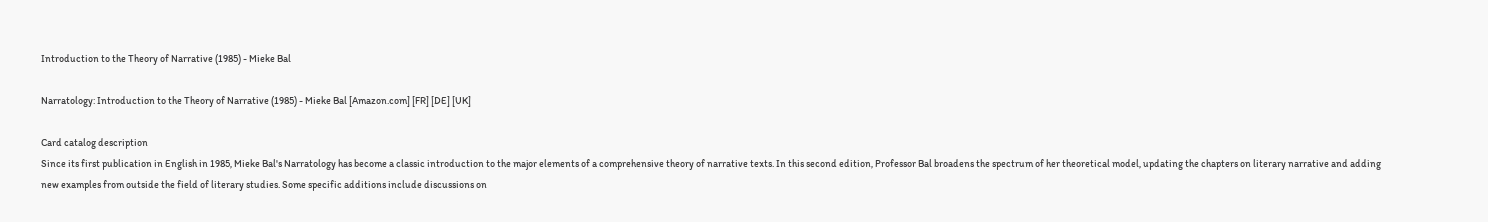Introduction to the Theory of Narrative (1985) - Mieke Bal

Narratology: Introduction to the Theory of Narrative (1985) - Mieke Bal [Amazon.com] [FR] [DE] [UK]

Card catalog description
Since its first publication in English in 1985, Mieke Bal's Narratology has become a classic introduction to the major elements of a comprehensive theory of narrative texts. In this second edition, Professor Bal broadens the spectrum of her theoretical model, updating the chapters on literary narrative and adding new examples from outside the field of literary studies. Some specific additions include discussions on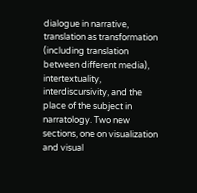dialogue in narrative, translation as transformation (including translation between different media), intertextuality, interdiscursivity, and the place of the subject in narratology. Two new sections, one on visualization and visual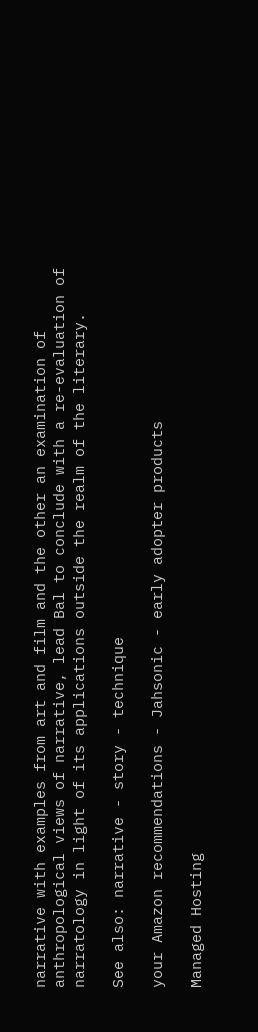narrative with examples from art and film and the other an examination of anthropological views of narrative, lead Bal to conclude with a re-evaluation of narratology in light of its applications outside the realm of the literary.

See also: narrative - story - technique

your Amazon recommendations - Jahsonic - early adopter products

Managed Hosting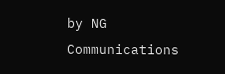by NG Communications